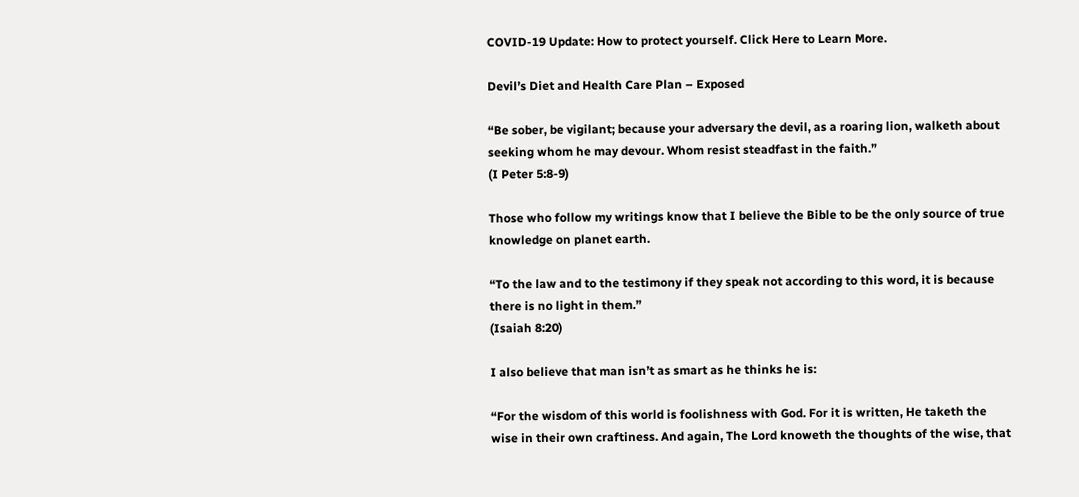COVID-19 Update: How to protect yourself. Click Here to Learn More.

Devil’s Diet and Health Care Plan – Exposed

“Be sober, be vigilant; because your adversary the devil, as a roaring lion, walketh about seeking whom he may devour. Whom resist steadfast in the faith.”
(I Peter 5:8-9)

Those who follow my writings know that I believe the Bible to be the only source of true knowledge on planet earth.

“To the law and to the testimony if they speak not according to this word, it is because there is no light in them.”
(Isaiah 8:20)

I also believe that man isn’t as smart as he thinks he is:

“For the wisdom of this world is foolishness with God. For it is written, He taketh the wise in their own craftiness. And again, The Lord knoweth the thoughts of the wise, that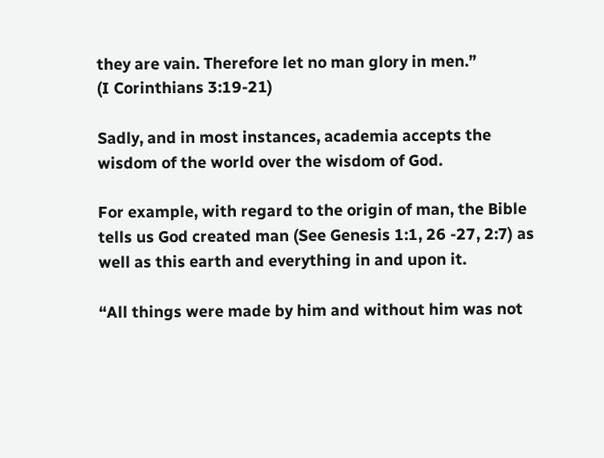they are vain. Therefore let no man glory in men.”
(I Corinthians 3:19-21)

Sadly, and in most instances, academia accepts the wisdom of the world over the wisdom of God.

For example, with regard to the origin of man, the Bible tells us God created man (See Genesis 1:1, 26 -27, 2:7) as well as this earth and everything in and upon it.

“All things were made by him and without him was not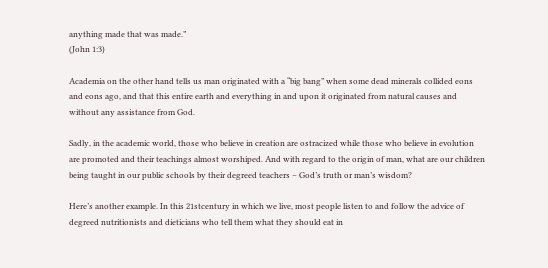anything made that was made.”
(John 1:3)

Academia on the other hand tells us man originated with a “big bang” when some dead minerals collided eons and eons ago, and that this entire earth and everything in and upon it originated from natural causes and without any assistance from God.

Sadly, in the academic world, those who believe in creation are ostracized while those who believe in evolution are promoted and their teachings almost worshiped. And with regard to the origin of man, what are our children being taught in our public schools by their degreed teachers – God’s truth or man’s wisdom?

Here’s another example. In this 21stcentury in which we live, most people listen to and follow the advice of degreed nutritionists and dieticians who tell them what they should eat in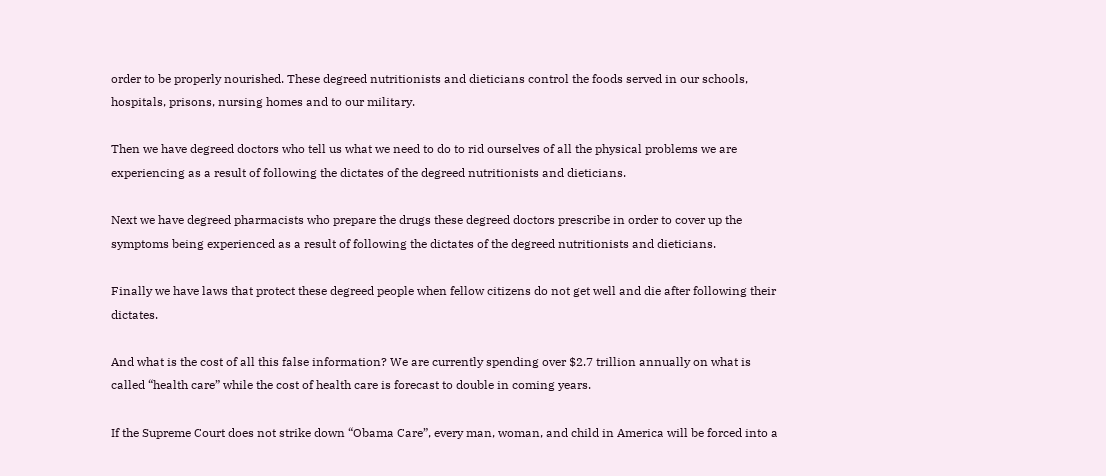order to be properly nourished. These degreed nutritionists and dieticians control the foods served in our schools, hospitals, prisons, nursing homes and to our military.

Then we have degreed doctors who tell us what we need to do to rid ourselves of all the physical problems we are experiencing as a result of following the dictates of the degreed nutritionists and dieticians.

Next we have degreed pharmacists who prepare the drugs these degreed doctors prescribe in order to cover up the symptoms being experienced as a result of following the dictates of the degreed nutritionists and dieticians.

Finally we have laws that protect these degreed people when fellow citizens do not get well and die after following their dictates.

And what is the cost of all this false information? We are currently spending over $2.7 trillion annually on what is called “health care” while the cost of health care is forecast to double in coming years.

If the Supreme Court does not strike down “Obama Care”, every man, woman, and child in America will be forced into a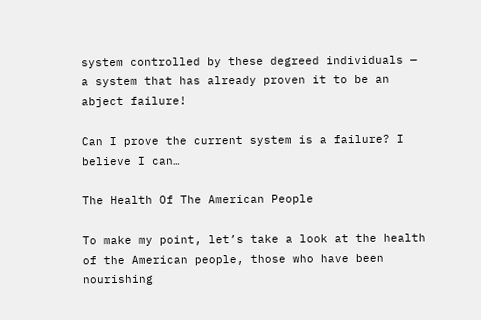system controlled by these degreed individuals — a system that has already proven it to be an abject failure!

Can I prove the current system is a failure? I believe I can…

The Health Of The American People

To make my point, let’s take a look at the health of the American people, those who have been nourishing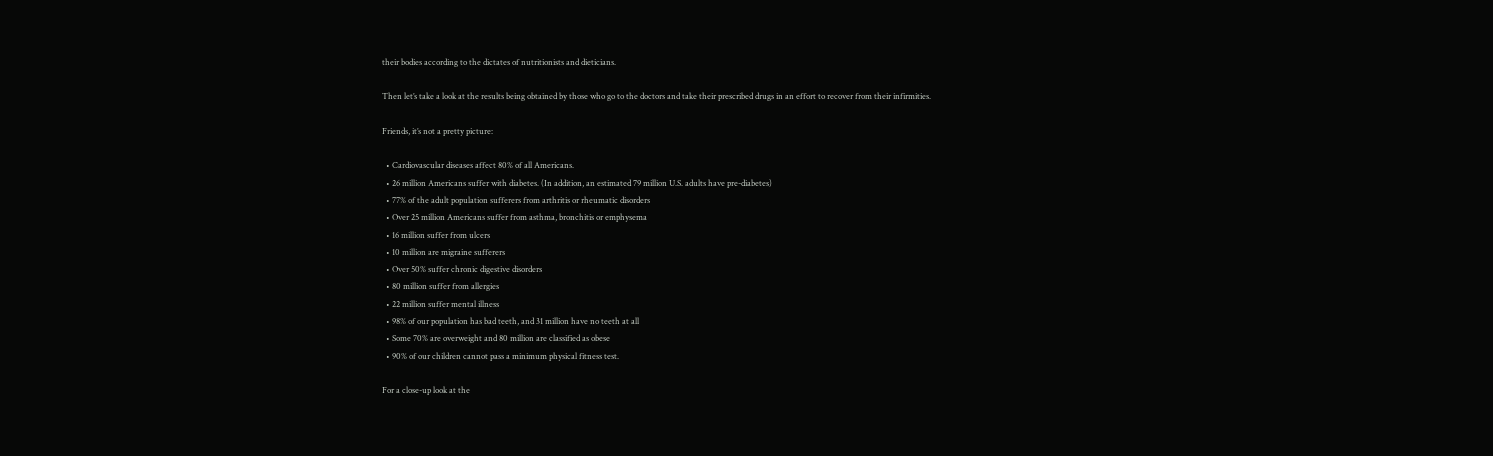their bodies according to the dictates of nutritionists and dieticians.

Then let’s take a look at the results being obtained by those who go to the doctors and take their prescribed drugs in an effort to recover from their infirmities.

Friends, it’s not a pretty picture:

  • Cardiovascular diseases affect 80% of all Americans.
  • 26 million Americans suffer with diabetes. (In addition, an estimated 79 million U.S. adults have pre-diabetes)
  • 77% of the adult population sufferers from arthritis or rheumatic disorders
  • Over 25 million Americans suffer from asthma, bronchitis or emphysema
  • 16 million suffer from ulcers
  • 10 million are migraine sufferers
  • Over 50% suffer chronic digestive disorders
  • 80 million suffer from allergies
  • 22 million suffer mental illness
  • 98% of our population has bad teeth, and 31 million have no teeth at all
  • Some 70% are overweight and 80 million are classified as obese
  • 90% of our children cannot pass a minimum physical fitness test.

For a close-up look at the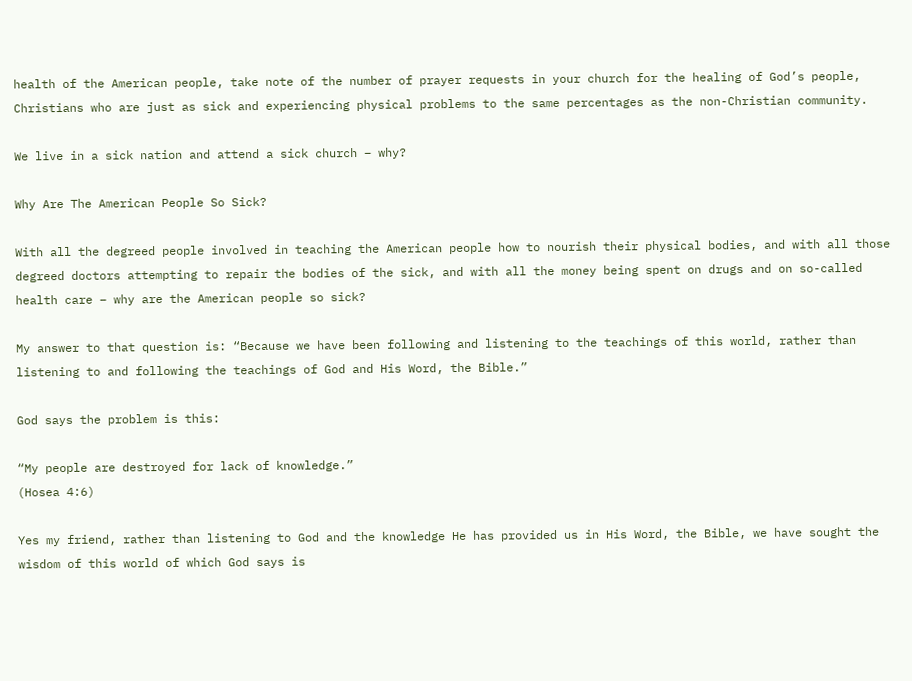health of the American people, take note of the number of prayer requests in your church for the healing of God’s people, Christians who are just as sick and experiencing physical problems to the same percentages as the non-Christian community.

We live in a sick nation and attend a sick church – why?

Why Are The American People So Sick?

With all the degreed people involved in teaching the American people how to nourish their physical bodies, and with all those degreed doctors attempting to repair the bodies of the sick, and with all the money being spent on drugs and on so-called health care – why are the American people so sick?

My answer to that question is: “Because we have been following and listening to the teachings of this world, rather than listening to and following the teachings of God and His Word, the Bible.”

God says the problem is this:

“My people are destroyed for lack of knowledge.”
(Hosea 4:6)

Yes my friend, rather than listening to God and the knowledge He has provided us in His Word, the Bible, we have sought the wisdom of this world of which God says is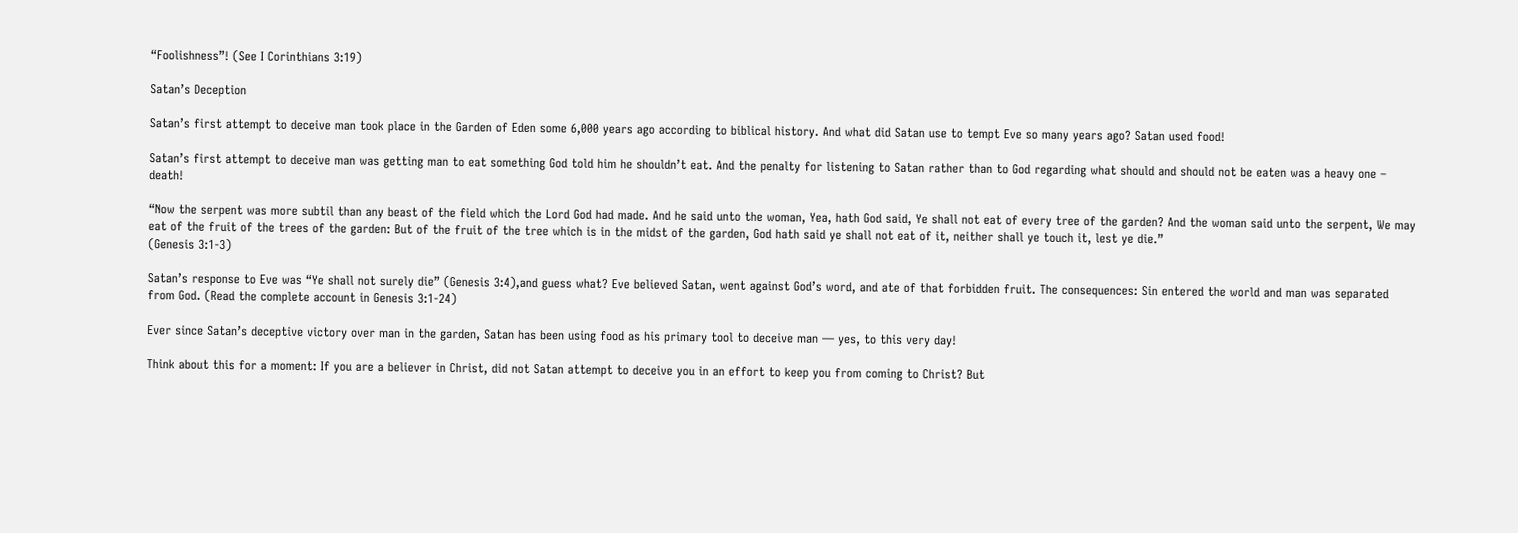“Foolishness”! (See I Corinthians 3:19)

Satan’s Deception

Satan’s first attempt to deceive man took place in the Garden of Eden some 6,000 years ago according to biblical history. And what did Satan use to tempt Eve so many years ago? Satan used food!

Satan’s first attempt to deceive man was getting man to eat something God told him he shouldn’t eat. And the penalty for listening to Satan rather than to God regarding what should and should not be eaten was a heavy one – death!

“Now the serpent was more subtil than any beast of the field which the Lord God had made. And he said unto the woman, Yea, hath God said, Ye shall not eat of every tree of the garden? And the woman said unto the serpent, We may eat of the fruit of the trees of the garden: But of the fruit of the tree which is in the midst of the garden, God hath said ye shall not eat of it, neither shall ye touch it, lest ye die.”
(Genesis 3:1-3)

Satan’s response to Eve was “Ye shall not surely die” (Genesis 3:4),and guess what? Eve believed Satan, went against God’s word, and ate of that forbidden fruit. The consequences: Sin entered the world and man was separated from God. (Read the complete account in Genesis 3:1-24)

Ever since Satan’s deceptive victory over man in the garden, Satan has been using food as his primary tool to deceive man — yes, to this very day!

Think about this for a moment: If you are a believer in Christ, did not Satan attempt to deceive you in an effort to keep you from coming to Christ? But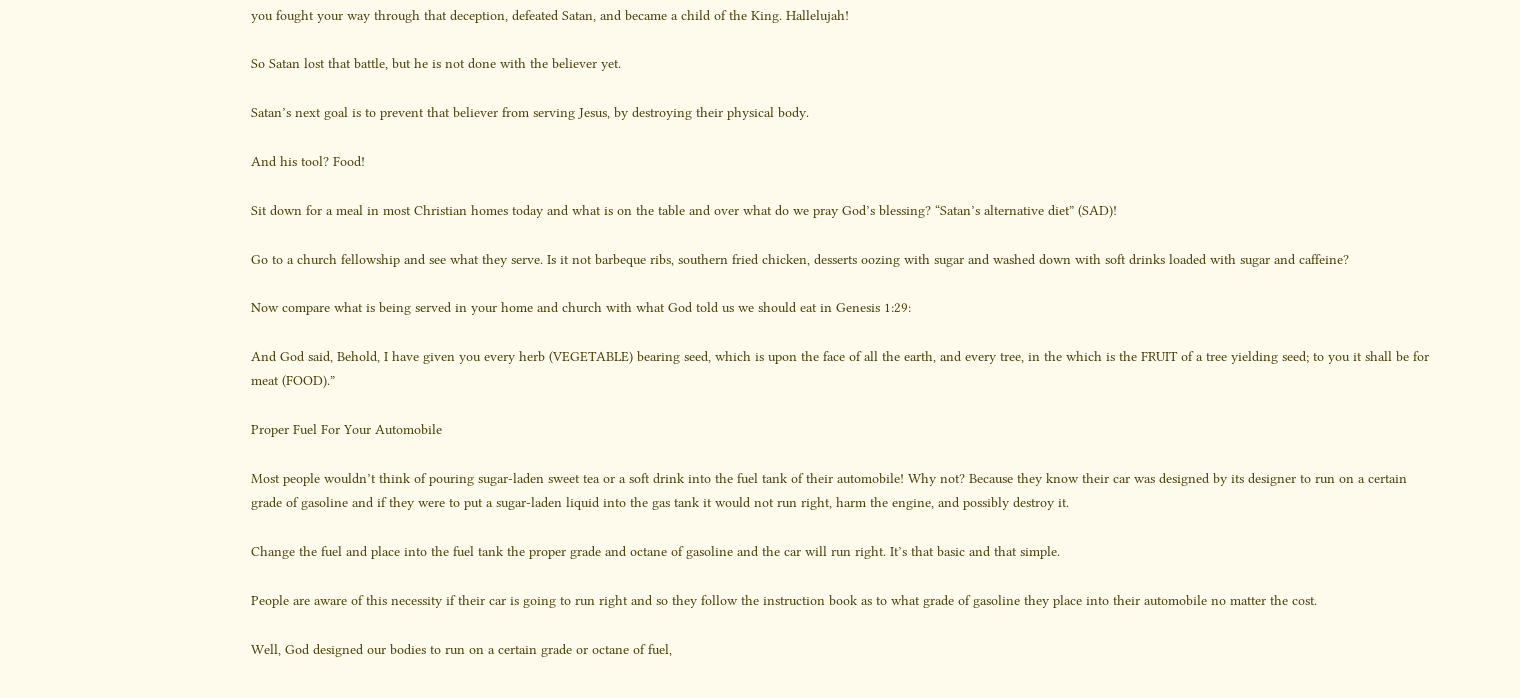you fought your way through that deception, defeated Satan, and became a child of the King. Hallelujah!

So Satan lost that battle, but he is not done with the believer yet.

Satan’s next goal is to prevent that believer from serving Jesus, by destroying their physical body.

And his tool? Food!

Sit down for a meal in most Christian homes today and what is on the table and over what do we pray God’s blessing? “Satan’s alternative diet” (SAD)!

Go to a church fellowship and see what they serve. Is it not barbeque ribs, southern fried chicken, desserts oozing with sugar and washed down with soft drinks loaded with sugar and caffeine?

Now compare what is being served in your home and church with what God told us we should eat in Genesis 1:29:

And God said, Behold, I have given you every herb (VEGETABLE) bearing seed, which is upon the face of all the earth, and every tree, in the which is the FRUIT of a tree yielding seed; to you it shall be for meat (FOOD).”

Proper Fuel For Your Automobile

Most people wouldn’t think of pouring sugar-laden sweet tea or a soft drink into the fuel tank of their automobile! Why not? Because they know their car was designed by its designer to run on a certain grade of gasoline and if they were to put a sugar-laden liquid into the gas tank it would not run right, harm the engine, and possibly destroy it.

Change the fuel and place into the fuel tank the proper grade and octane of gasoline and the car will run right. It’s that basic and that simple.

People are aware of this necessity if their car is going to run right and so they follow the instruction book as to what grade of gasoline they place into their automobile no matter the cost.

Well, God designed our bodies to run on a certain grade or octane of fuel,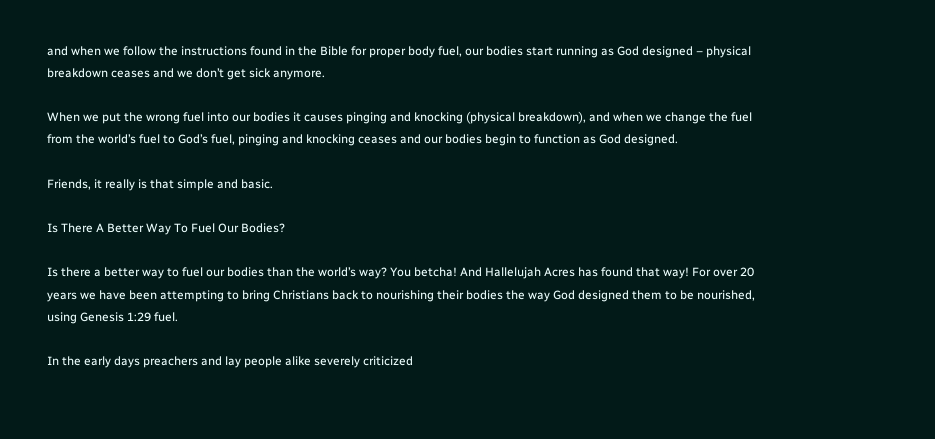and when we follow the instructions found in the Bible for proper body fuel, our bodies start running as God designed – physical breakdown ceases and we don’t get sick anymore.

When we put the wrong fuel into our bodies it causes pinging and knocking (physical breakdown), and when we change the fuel from the world’s fuel to God’s fuel, pinging and knocking ceases and our bodies begin to function as God designed.

Friends, it really is that simple and basic.

Is There A Better Way To Fuel Our Bodies?

Is there a better way to fuel our bodies than the world’s way? You betcha! And Hallelujah Acres has found that way! For over 20 years we have been attempting to bring Christians back to nourishing their bodies the way God designed them to be nourished, using Genesis 1:29 fuel.

In the early days preachers and lay people alike severely criticized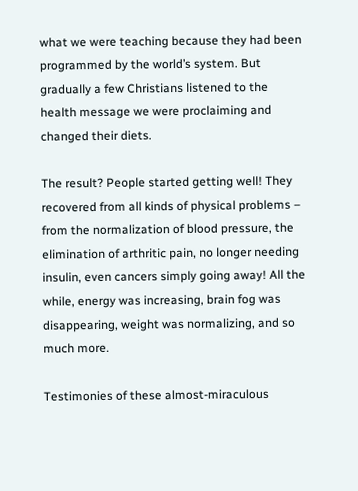what we were teaching because they had been programmed by the world’s system. But gradually a few Christians listened to the health message we were proclaiming and changed their diets.

The result? People started getting well! They recovered from all kinds of physical problems – from the normalization of blood pressure, the elimination of arthritic pain, no longer needing insulin, even cancers simply going away! All the while, energy was increasing, brain fog was disappearing, weight was normalizing, and so much more.

Testimonies of these almost-miraculous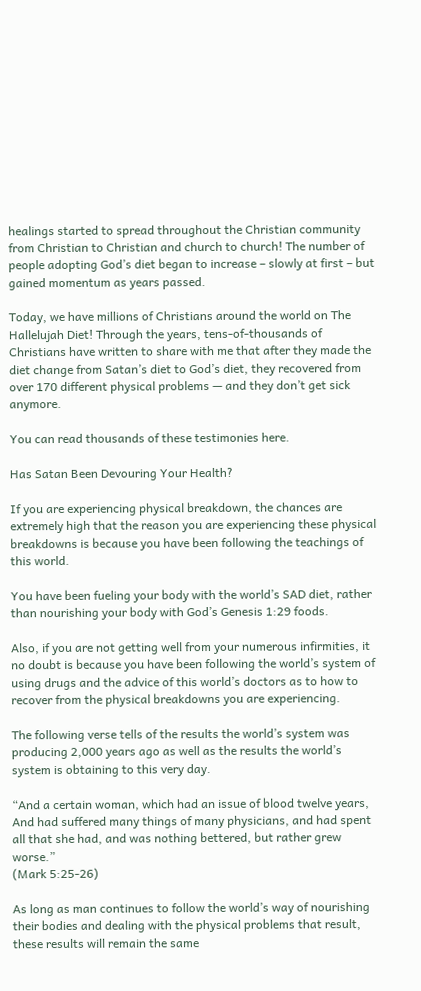healings started to spread throughout the Christian community from Christian to Christian and church to church! The number of people adopting God’s diet began to increase – slowly at first – but gained momentum as years passed.

Today, we have millions of Christians around the world on The Hallelujah Diet! Through the years, tens-of-thousands of Christians have written to share with me that after they made the diet change from Satan’s diet to God’s diet, they recovered from over 170 different physical problems — and they don’t get sick anymore.

You can read thousands of these testimonies here.

Has Satan Been Devouring Your Health?

If you are experiencing physical breakdown, the chances are extremely high that the reason you are experiencing these physical breakdowns is because you have been following the teachings of this world.

You have been fueling your body with the world’s SAD diet, rather than nourishing your body with God’s Genesis 1:29 foods.

Also, if you are not getting well from your numerous infirmities, it no doubt is because you have been following the world’s system of using drugs and the advice of this world’s doctors as to how to recover from the physical breakdowns you are experiencing.

The following verse tells of the results the world’s system was producing 2,000 years ago as well as the results the world’s system is obtaining to this very day.

“And a certain woman, which had an issue of blood twelve years, And had suffered many things of many physicians, and had spent all that she had, and was nothing bettered, but rather grew worse.”
(Mark 5:25-26)

As long as man continues to follow the world’s way of nourishing their bodies and dealing with the physical problems that result, these results will remain the same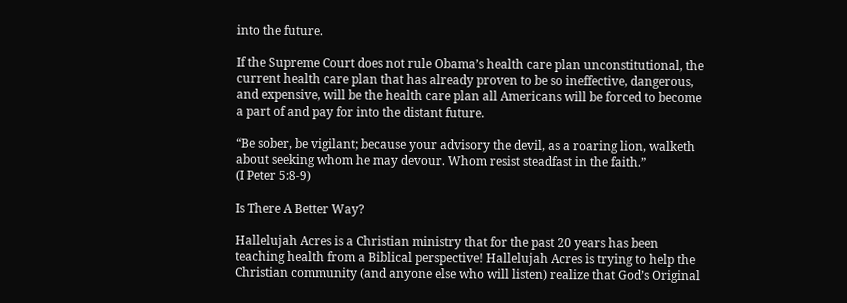into the future.

If the Supreme Court does not rule Obama’s health care plan unconstitutional, the current health care plan that has already proven to be so ineffective, dangerous, and expensive, will be the health care plan all Americans will be forced to become a part of and pay for into the distant future.

“Be sober, be vigilant; because your advisory the devil, as a roaring lion, walketh about seeking whom he may devour. Whom resist steadfast in the faith.”
(I Peter 5:8-9)

Is There A Better Way?

Hallelujah Acres is a Christian ministry that for the past 20 years has been teaching health from a Biblical perspective! Hallelujah Acres is trying to help the Christian community (and anyone else who will listen) realize that God’s Original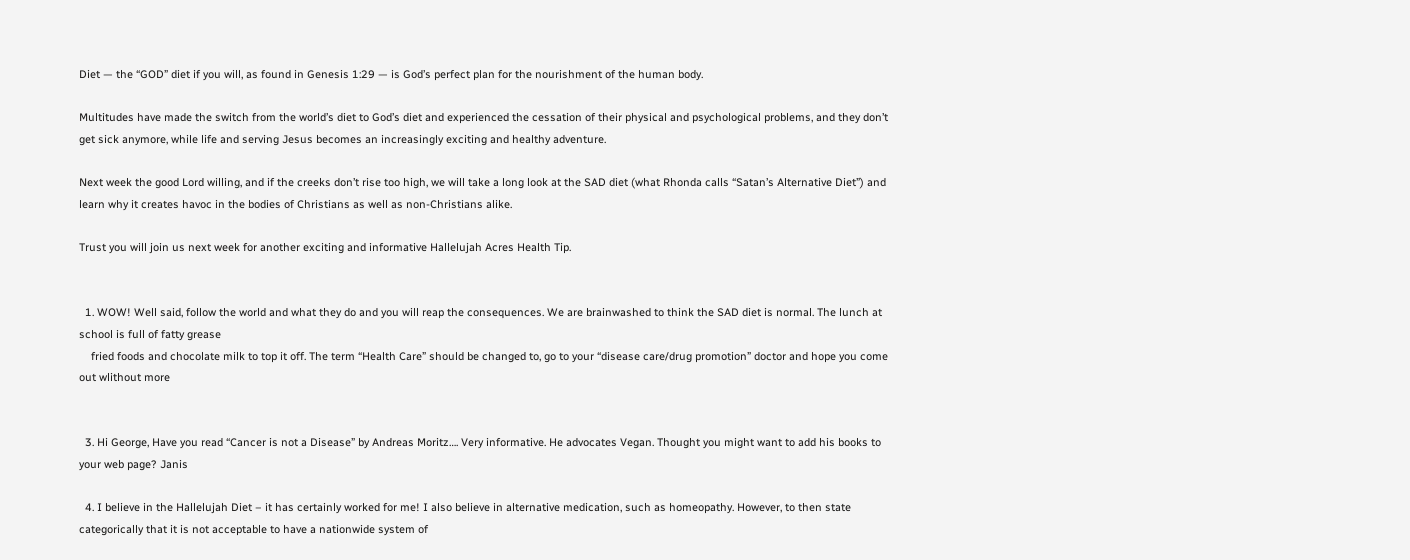Diet — the “GOD” diet if you will, as found in Genesis 1:29 — is God’s perfect plan for the nourishment of the human body.

Multitudes have made the switch from the world’s diet to God’s diet and experienced the cessation of their physical and psychological problems, and they don’t get sick anymore, while life and serving Jesus becomes an increasingly exciting and healthy adventure.

Next week the good Lord willing, and if the creeks don’t rise too high, we will take a long look at the SAD diet (what Rhonda calls “Satan’s Alternative Diet”) and learn why it creates havoc in the bodies of Christians as well as non-Christians alike.

Trust you will join us next week for another exciting and informative Hallelujah Acres Health Tip.


  1. WOW! Well said, follow the world and what they do and you will reap the consequences. We are brainwashed to think the SAD diet is normal. The lunch at school is full of fatty grease
    fried foods and chocolate milk to top it off. The term “Health Care” should be changed to, go to your “disease care/drug promotion” doctor and hope you come out wlithout more


  3. Hi George, Have you read “Cancer is not a Disease” by Andreas Moritz…. Very informative. He advocates Vegan. Thought you might want to add his books to your web page? Janis

  4. I believe in the Hallelujah Diet – it has certainly worked for me! I also believe in alternative medication, such as homeopathy. However, to then state categorically that it is not acceptable to have a nationwide system of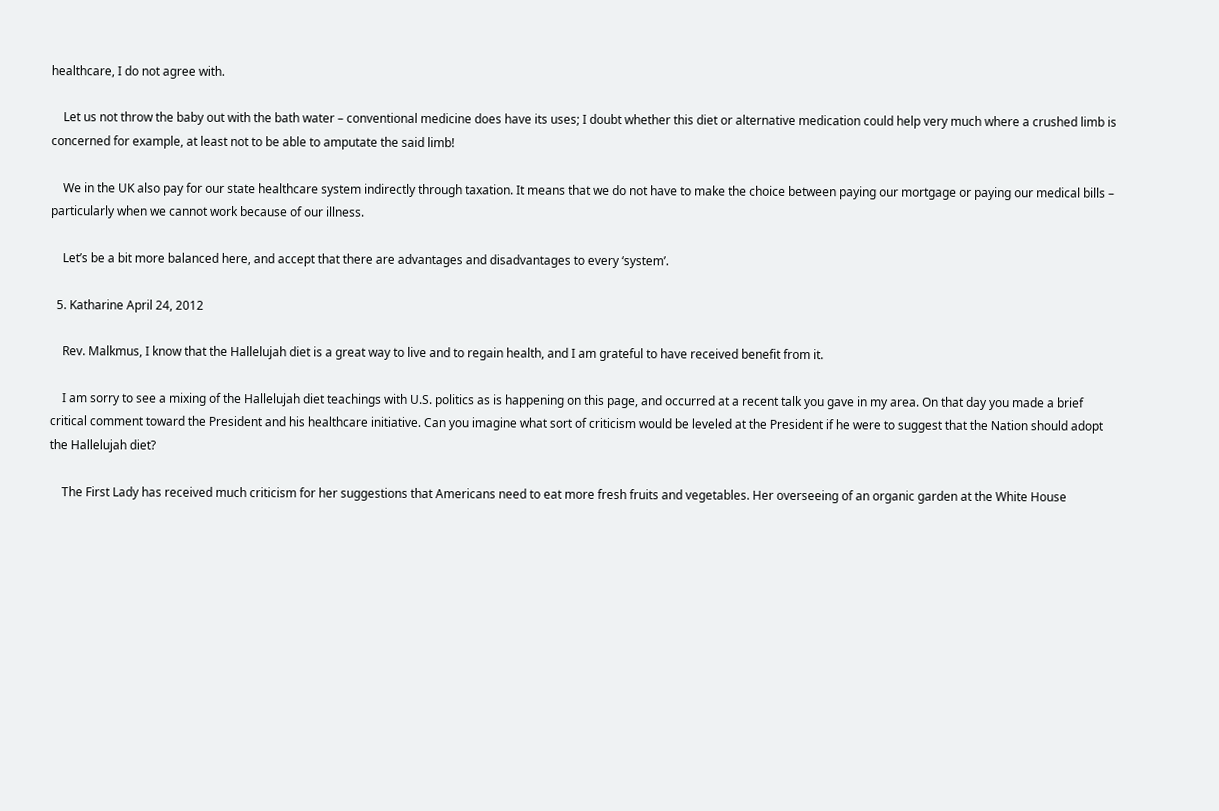healthcare, I do not agree with.

    Let us not throw the baby out with the bath water – conventional medicine does have its uses; I doubt whether this diet or alternative medication could help very much where a crushed limb is concerned for example, at least not to be able to amputate the said limb!

    We in the UK also pay for our state healthcare system indirectly through taxation. It means that we do not have to make the choice between paying our mortgage or paying our medical bills – particularly when we cannot work because of our illness.

    Let’s be a bit more balanced here, and accept that there are advantages and disadvantages to every ‘system’.

  5. Katharine April 24, 2012

    Rev. Malkmus, I know that the Hallelujah diet is a great way to live and to regain health, and I am grateful to have received benefit from it.

    I am sorry to see a mixing of the Hallelujah diet teachings with U.S. politics as is happening on this page, and occurred at a recent talk you gave in my area. On that day you made a brief critical comment toward the President and his healthcare initiative. Can you imagine what sort of criticism would be leveled at the President if he were to suggest that the Nation should adopt the Hallelujah diet?

    The First Lady has received much criticism for her suggestions that Americans need to eat more fresh fruits and vegetables. Her overseeing of an organic garden at the White House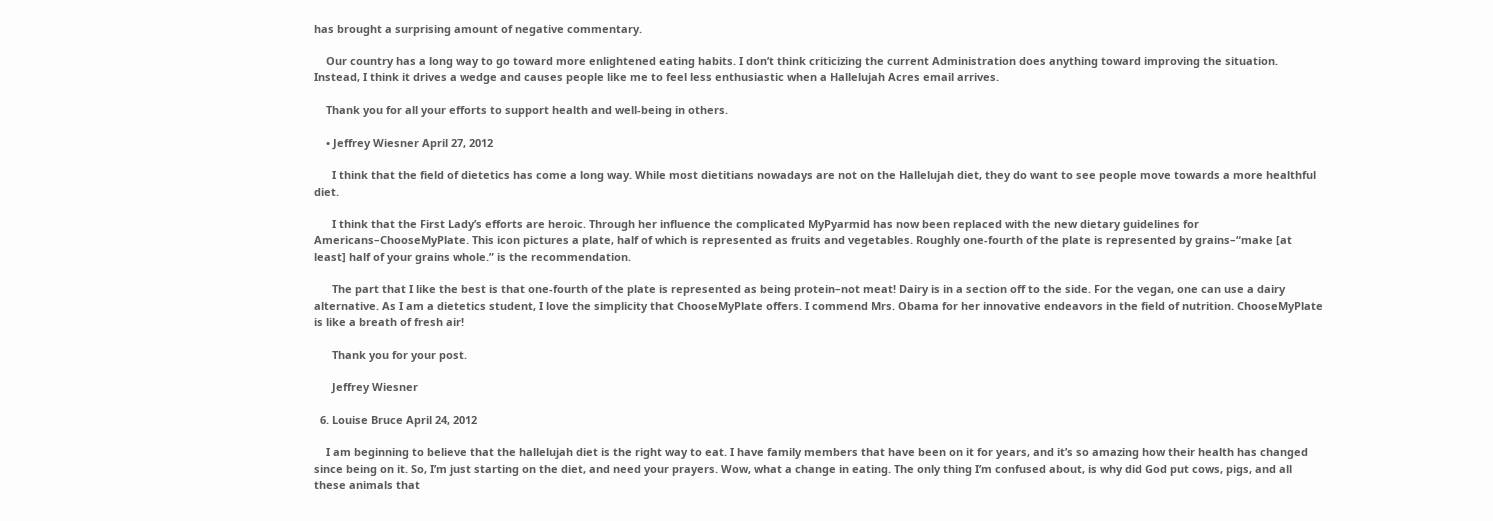has brought a surprising amount of negative commentary.

    Our country has a long way to go toward more enlightened eating habits. I don’t think criticizing the current Administration does anything toward improving the situation. Instead, I think it drives a wedge and causes people like me to feel less enthusiastic when a Hallelujah Acres email arrives.

    Thank you for all your efforts to support health and well-being in others.

    • Jeffrey Wiesner April 27, 2012

      I think that the field of dietetics has come a long way. While most dietitians nowadays are not on the Hallelujah diet, they do want to see people move towards a more healthful diet.

      I think that the First Lady’s efforts are heroic. Through her influence the complicated MyPyarmid has now been replaced with the new dietary guidelines for Americans–ChooseMyPlate. This icon pictures a plate, half of which is represented as fruits and vegetables. Roughly one-fourth of the plate is represented by grains–“make [at least] half of your grains whole.” is the recommendation.

      The part that I like the best is that one-fourth of the plate is represented as being protein–not meat! Dairy is in a section off to the side. For the vegan, one can use a dairy alternative. As I am a dietetics student, I love the simplicity that ChooseMyPlate offers. I commend Mrs. Obama for her innovative endeavors in the field of nutrition. ChooseMyPlate is like a breath of fresh air!

      Thank you for your post.

      Jeffrey Wiesner

  6. Louise Bruce April 24, 2012

    I am beginning to believe that the hallelujah diet is the right way to eat. I have family members that have been on it for years, and it’s so amazing how their health has changed since being on it. So, I’m just starting on the diet, and need your prayers. Wow, what a change in eating. The only thing I’m confused about, is why did God put cows, pigs, and all these animals that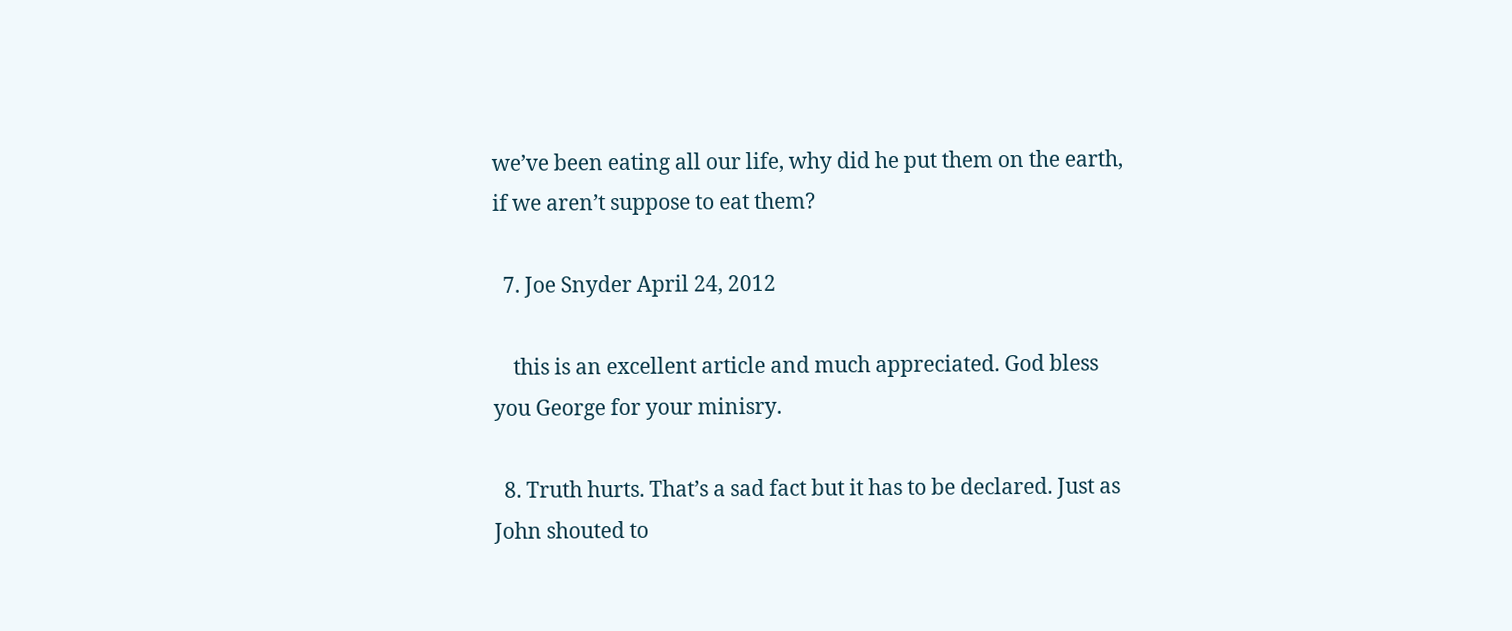we’ve been eating all our life, why did he put them on the earth, if we aren’t suppose to eat them?

  7. Joe Snyder April 24, 2012

    this is an excellent article and much appreciated. God bless you George for your minisry.

  8. Truth hurts. That’s a sad fact but it has to be declared. Just as John shouted to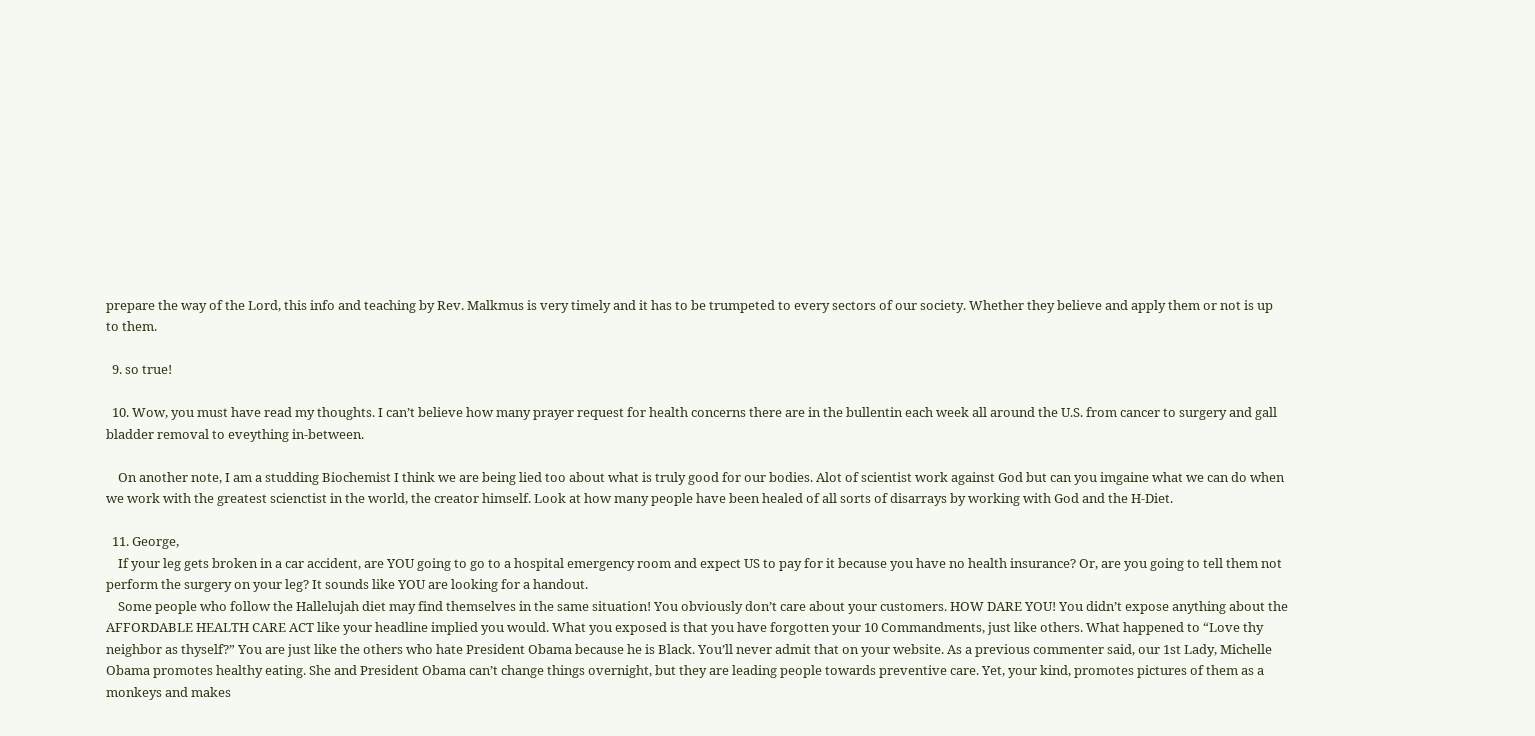prepare the way of the Lord, this info and teaching by Rev. Malkmus is very timely and it has to be trumpeted to every sectors of our society. Whether they believe and apply them or not is up to them.

  9. so true!

  10. Wow, you must have read my thoughts. I can’t believe how many prayer request for health concerns there are in the bullentin each week all around the U.S. from cancer to surgery and gall bladder removal to eveything in-between.

    On another note, I am a studding Biochemist I think we are being lied too about what is truly good for our bodies. Alot of scientist work against God but can you imgaine what we can do when we work with the greatest scienctist in the world, the creator himself. Look at how many people have been healed of all sorts of disarrays by working with God and the H-Diet.

  11. George,
    If your leg gets broken in a car accident, are YOU going to go to a hospital emergency room and expect US to pay for it because you have no health insurance? Or, are you going to tell them not perform the surgery on your leg? It sounds like YOU are looking for a handout.
    Some people who follow the Hallelujah diet may find themselves in the same situation! You obviously don’t care about your customers. HOW DARE YOU! You didn’t expose anything about the AFFORDABLE HEALTH CARE ACT like your headline implied you would. What you exposed is that you have forgotten your 10 Commandments, just like others. What happened to “Love thy neighbor as thyself?” You are just like the others who hate President Obama because he is Black. You’ll never admit that on your website. As a previous commenter said, our 1st Lady, Michelle Obama promotes healthy eating. She and President Obama can’t change things overnight, but they are leading people towards preventive care. Yet, your kind, promotes pictures of them as a monkeys and makes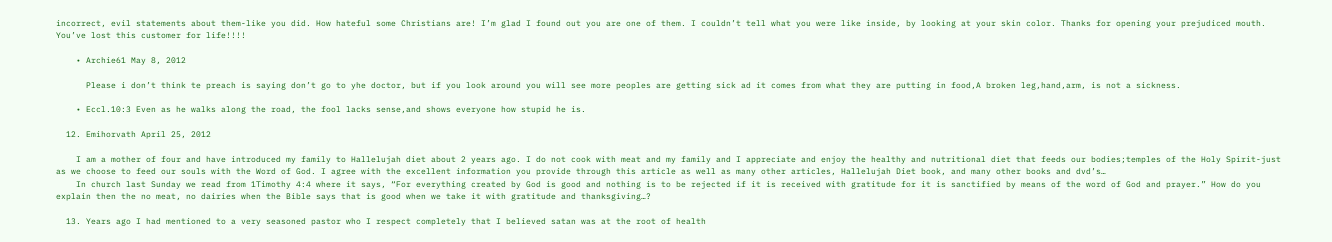incorrect, evil statements about them-like you did. How hateful some Christians are! I’m glad I found out you are one of them. I couldn’t tell what you were like inside, by looking at your skin color. Thanks for opening your prejudiced mouth. You’ve lost this customer for life!!!!

    • Archie61 May 8, 2012

      Please i don’t think te preach is saying don’t go to yhe doctor, but if you look around you will see more peoples are getting sick ad it comes from what they are putting in food,A broken leg,hand,arm, is not a sickness.

    • Eccl.10:3 Even as he walks along the road, the fool lacks sense,and shows everyone how stupid he is.

  12. Emihorvath April 25, 2012

    I am a mother of four and have introduced my family to Hallelujah diet about 2 years ago. I do not cook with meat and my family and I appreciate and enjoy the healthy and nutritional diet that feeds our bodies;temples of the Holy Spirit-just as we choose to feed our souls with the Word of God. I agree with the excellent information you provide through this article as well as many other articles, Hallelujah Diet book, and many other books and dvd’s…
    In church last Sunday we read from 1Timothy 4:4 where it says, “For everything created by God is good and nothing is to be rejected if it is received with gratitude for it is sanctified by means of the word of God and prayer.” How do you explain then the no meat, no dairies when the Bible says that is good when we take it with gratitude and thanksgiving…?

  13. Years ago I had mentioned to a very seasoned pastor who I respect completely that I believed satan was at the root of health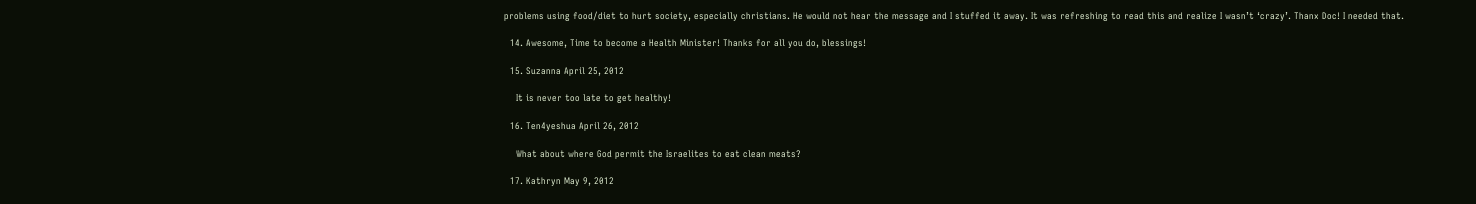problems using food/diet to hurt society, especially christians. He would not hear the message and I stuffed it away. It was refreshing to read this and realize I wasn’t ‘crazy’. Thanx Doc! I needed that.

  14. Awesome, Time to become a Health Minister! Thanks for all you do, blessings!

  15. Suzanna April 25, 2012

    It is never too late to get healthy!

  16. Ten4yeshua April 26, 2012

    What about where God permit the Israelites to eat clean meats?

  17. Kathryn May 9, 2012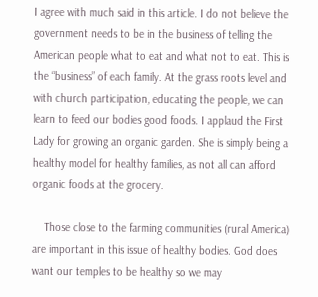I agree with much said in this article. I do not believe the government needs to be in the business of telling the American people what to eat and what not to eat. This is the “business” of each family. At the grass roots level and with church participation, educating the people, we can learn to feed our bodies good foods. I applaud the First Lady for growing an organic garden. She is simply being a healthy model for healthy families, as not all can afford organic foods at the grocery.

    Those close to the farming communities (rural America) are important in this issue of healthy bodies. God does want our temples to be healthy so we may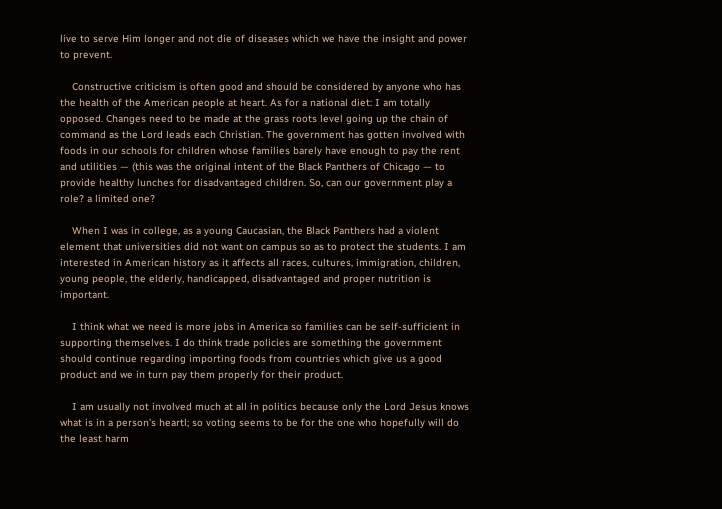live to serve Him longer and not die of diseases which we have the insight and power to prevent.

    Constructive criticism is often good and should be considered by anyone who has the health of the American people at heart. As for a national diet: I am totally opposed. Changes need to be made at the grass roots level going up the chain of command as the Lord leads each Christian. The government has gotten involved with foods in our schools for children whose families barely have enough to pay the rent and utilities — (this was the original intent of the Black Panthers of Chicago — to provide healthy lunches for disadvantaged children. So, can our government play a role? a limited one?

    When I was in college, as a young Caucasian, the Black Panthers had a violent element that universities did not want on campus so as to protect the students. I am interested in American history as it affects all races, cultures, immigration, children, young people, the elderly, handicapped, disadvantaged and proper nutrition is important.

    I think what we need is more jobs in America so families can be self-sufficient in supporting themselves. I do think trade policies are something the government should continue regarding importing foods from countries which give us a good product and we in turn pay them properly for their product.

    I am usually not involved much at all in politics because only the Lord Jesus knows what is in a person’s heartl; so voting seems to be for the one who hopefully will do the least harm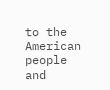to the American people and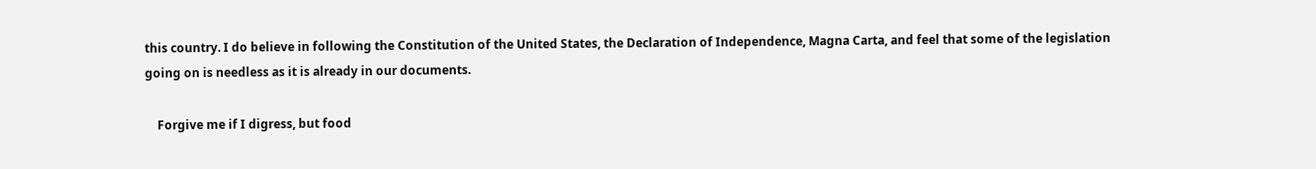this country. I do believe in following the Constitution of the United States, the Declaration of Independence, Magna Carta, and feel that some of the legislation going on is needless as it is already in our documents.

    Forgive me if I digress, but food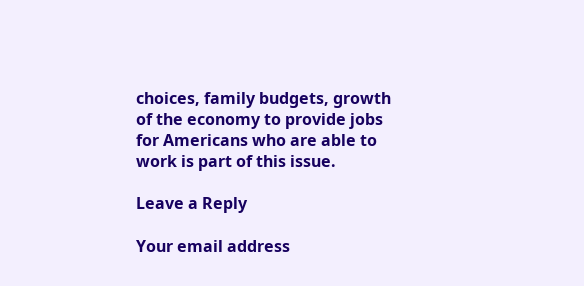choices, family budgets, growth of the economy to provide jobs for Americans who are able to work is part of this issue.

Leave a Reply

Your email address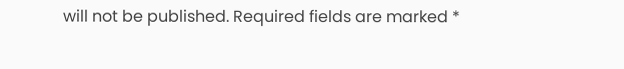will not be published. Required fields are marked *